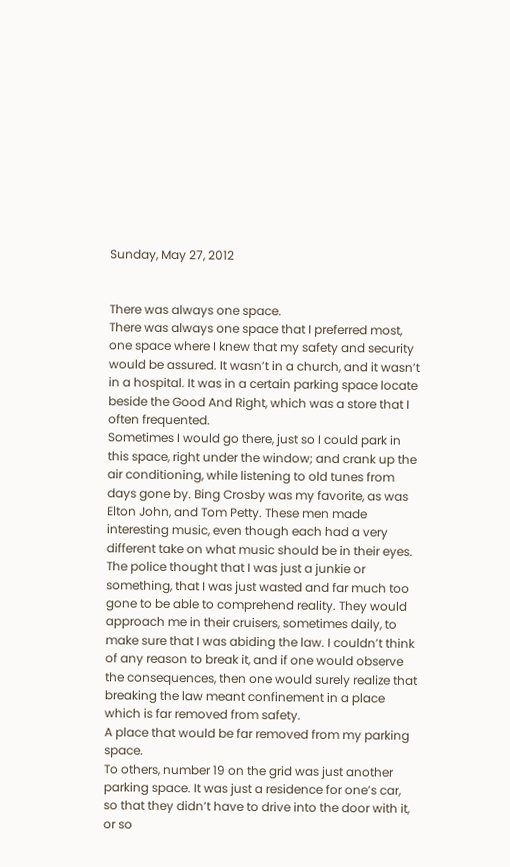Sunday, May 27, 2012


There was always one space.
There was always one space that I preferred most, one space where I knew that my safety and security would be assured. It wasn’t in a church, and it wasn’t in a hospital. It was in a certain parking space locate beside the Good And Right, which was a store that I often frequented.
Sometimes I would go there, just so I could park in this space, right under the window; and crank up the air conditioning, while listening to old tunes from days gone by. Bing Crosby was my favorite, as was Elton John, and Tom Petty. These men made interesting music, even though each had a very different take on what music should be in their eyes.
The police thought that I was just a junkie or something, that I was just wasted and far much too gone to be able to comprehend reality. They would approach me in their cruisers, sometimes daily, to make sure that I was abiding the law. I couldn’t think of any reason to break it, and if one would observe the consequences, then one would surely realize that breaking the law meant confinement in a place which is far removed from safety.
A place that would be far removed from my parking space.
To others, number 19 on the grid was just another parking space. It was just a residence for one’s car, so that they didn’t have to drive into the door with it, or so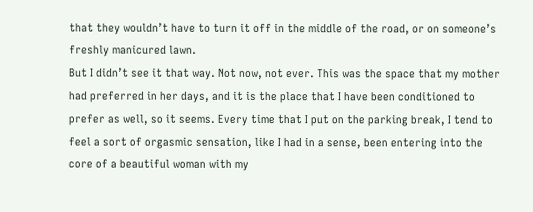that they wouldn’t have to turn it off in the middle of the road, or on someone’s freshly manicured lawn.
But I didn’t see it that way. Not now, not ever. This was the space that my mother had preferred in her days, and it is the place that I have been conditioned to prefer as well, so it seems. Every time that I put on the parking break, I tend to feel a sort of orgasmic sensation, like I had in a sense, been entering into the core of a beautiful woman with my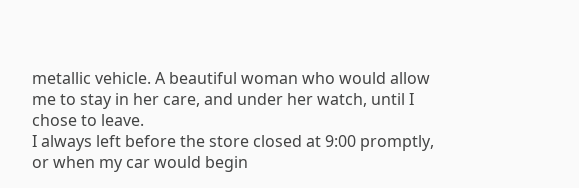metallic vehicle. A beautiful woman who would allow me to stay in her care, and under her watch, until I chose to leave.
I always left before the store closed at 9:00 promptly, or when my car would begin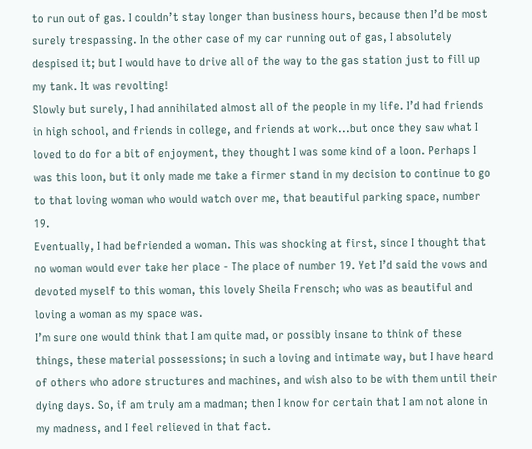to run out of gas. I couldn’t stay longer than business hours, because then I’d be most surely trespassing. In the other case of my car running out of gas, I absolutely despised it; but I would have to drive all of the way to the gas station just to fill up my tank. It was revolting!
Slowly but surely, I had annihilated almost all of the people in my life. I’d had friends in high school, and friends in college, and friends at work...but once they saw what I loved to do for a bit of enjoyment, they thought I was some kind of a loon. Perhaps I was this loon, but it only made me take a firmer stand in my decision to continue to go to that loving woman who would watch over me, that beautiful parking space, number 19.
Eventually, I had befriended a woman. This was shocking at first, since I thought that no woman would ever take her place - The place of number 19. Yet I’d said the vows and devoted myself to this woman, this lovely Sheila Frensch; who was as beautiful and loving a woman as my space was.
I’m sure one would think that I am quite mad, or possibly insane to think of these things, these material possessions; in such a loving and intimate way, but I have heard of others who adore structures and machines, and wish also to be with them until their dying days. So, if am truly am a madman; then I know for certain that I am not alone in my madness, and I feel relieved in that fact.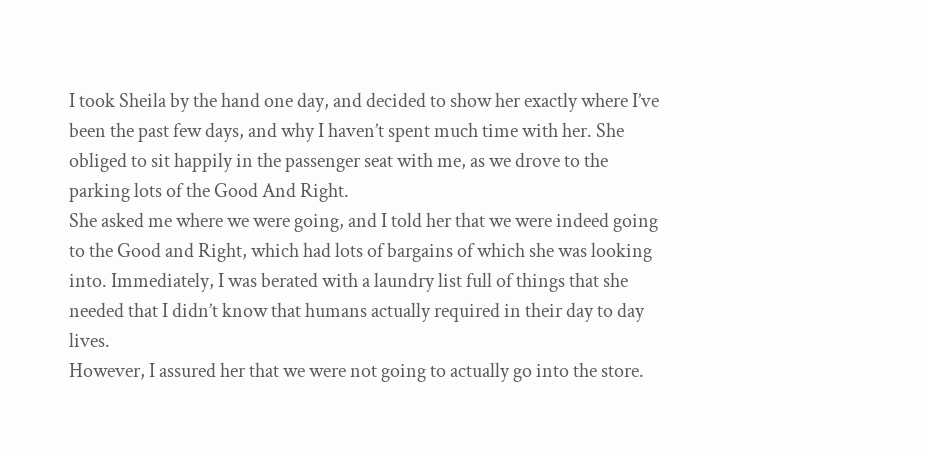I took Sheila by the hand one day, and decided to show her exactly where I’ve been the past few days, and why I haven’t spent much time with her. She obliged to sit happily in the passenger seat with me, as we drove to the parking lots of the Good And Right.
She asked me where we were going, and I told her that we were indeed going to the Good and Right, which had lots of bargains of which she was looking into. Immediately, I was berated with a laundry list full of things that she needed that I didn’t know that humans actually required in their day to day lives.
However, I assured her that we were not going to actually go into the store.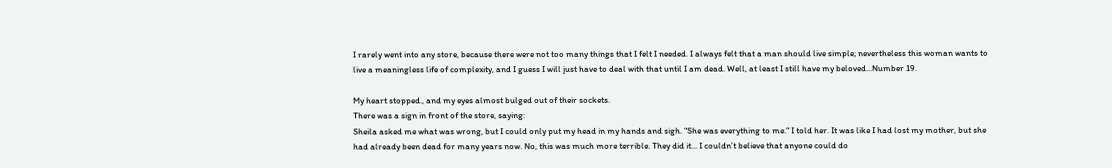I rarely went into any store, because there were not too many things that I felt I needed. I always felt that a man should live simple; nevertheless this woman wants to live a meaningless life of complexity, and I guess I will just have to deal with that until I am dead. Well, at least I still have my beloved...Number 19.

My heart stopped., and my eyes almost bulged out of their sockets.
There was a sign in front of the store, saying:
Sheila asked me what was wrong, but I could only put my head in my hands and sigh. "She was everything to me." I told her. It was like I had lost my mother, but she had already been dead for many years now. No, this was much more terrible. They did it... I couldn’t believe that anyone could do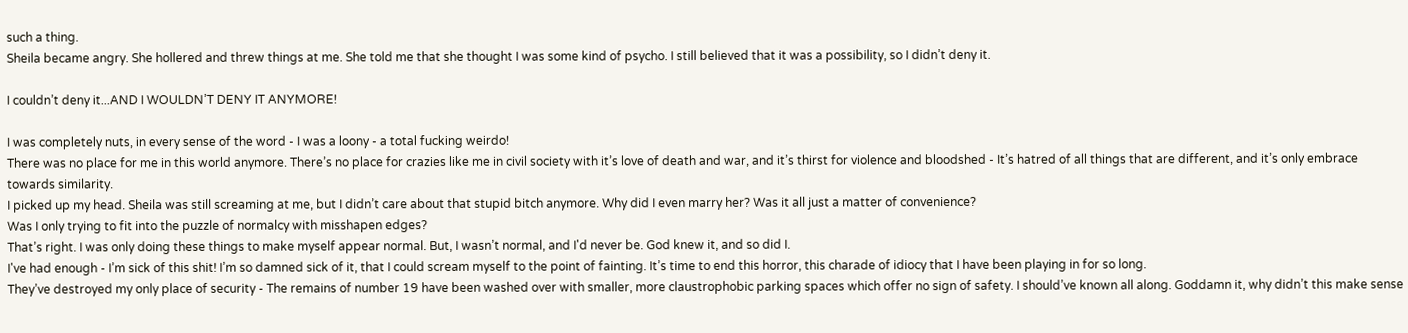such a thing.
Sheila became angry. She hollered and threw things at me. She told me that she thought I was some kind of psycho. I still believed that it was a possibility, so I didn’t deny it.

I couldn’t deny it...AND I WOULDN’T DENY IT ANYMORE!

I was completely nuts, in every sense of the word - I was a loony - a total fucking weirdo!
There was no place for me in this world anymore. There’s no place for crazies like me in civil society with it’s love of death and war, and it’s thirst for violence and bloodshed - It’s hatred of all things that are different, and it’s only embrace towards similarity.
I picked up my head. Sheila was still screaming at me, but I didn’t care about that stupid bitch anymore. Why did I even marry her? Was it all just a matter of convenience?
Was I only trying to fit into the puzzle of normalcy with misshapen edges?
That’s right. I was only doing these things to make myself appear normal. But, I wasn’t normal, and I'd never be. God knew it, and so did I.
I've had enough - I’m sick of this shit! I’m so damned sick of it, that I could scream myself to the point of fainting. It’s time to end this horror, this charade of idiocy that I have been playing in for so long.
They’ve destroyed my only place of security - The remains of number 19 have been washed over with smaller, more claustrophobic parking spaces which offer no sign of safety. I should’ve known all along. Goddamn it, why didn’t this make sense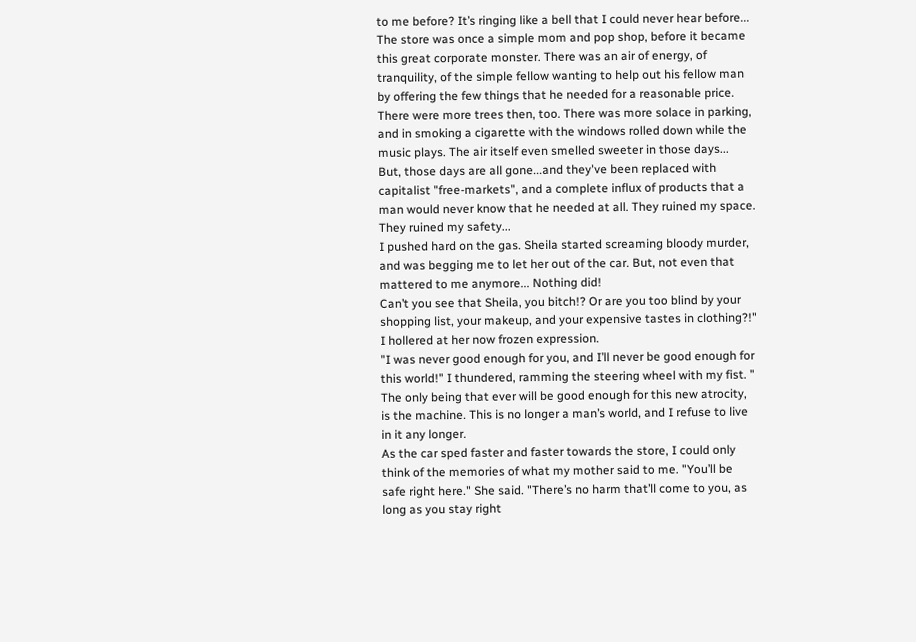to me before? It’s ringing like a bell that I could never hear before...
The store was once a simple mom and pop shop, before it became this great corporate monster. There was an air of energy, of tranquility, of the simple fellow wanting to help out his fellow man by offering the few things that he needed for a reasonable price. There were more trees then, too. There was more solace in parking, and in smoking a cigarette with the windows rolled down while the music plays. The air itself even smelled sweeter in those days...
But, those days are all gone...and they've been replaced with capitalist "free-markets", and a complete influx of products that a man would never know that he needed at all. They ruined my space. They ruined my safety...
I pushed hard on the gas. Sheila started screaming bloody murder, and was begging me to let her out of the car. But, not even that mattered to me anymore... Nothing did!
Can’t you see that Sheila, you bitch!? Or are you too blind by your shopping list, your makeup, and your expensive tastes in clothing?!" I hollered at her now frozen expression.
"I was never good enough for you, and I’ll never be good enough for this world!" I thundered, ramming the steering wheel with my fist. " The only being that ever will be good enough for this new atrocity, is the machine. This is no longer a man’s world, and I refuse to live in it any longer.
As the car sped faster and faster towards the store, I could only think of the memories of what my mother said to me. "You’ll be safe right here." She said. "There’s no harm that’ll come to you, as long as you stay right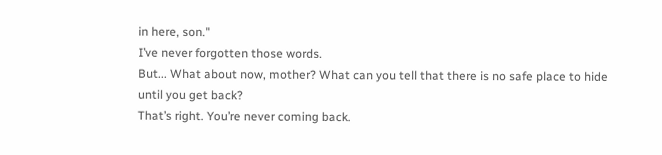in here, son."
I’ve never forgotten those words.
But... What about now, mother? What can you tell that there is no safe place to hide until you get back?
That’s right. You’re never coming back.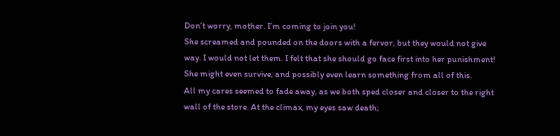Don’t worry, mother. I’m coming to join you!
She screamed and pounded on the doors with a fervor, but they would not give way. I would not let them. I felt that she should go face first into her punishment! She might even survive, and possibly even learn something from all of this.
All my cares seemed to fade away, as we both sped closer and closer to the right wall of the store. At the climax, my eyes saw death;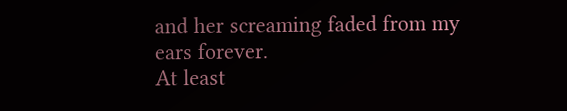and her screaming faded from my ears forever.
At least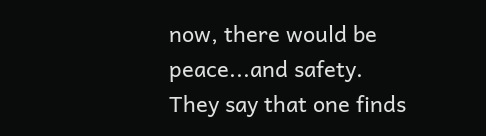now, there would be peace...and safety. They say that one finds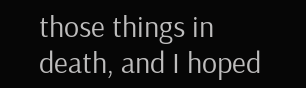those things in death, and I hoped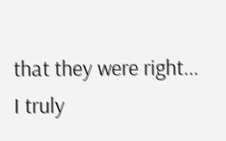that they were right...
I truly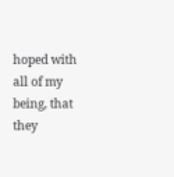hoped with all of my being, that they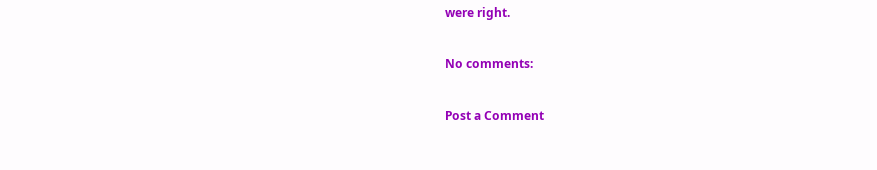were right.

No comments:

Post a Comment